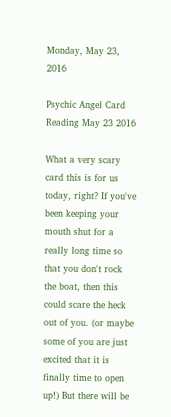Monday, May 23, 2016

Psychic Angel Card Reading May 23 2016

What a very scary card this is for us today, right? If you've been keeping your mouth shut for a really long time so that you don't rock the boat, then this could scare the heck out of you. (or maybe some of you are just excited that it is finally time to open up!) But there will be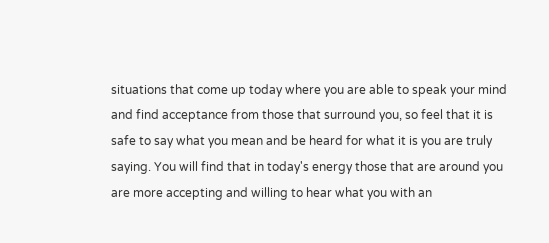situations that come up today where you are able to speak your mind and find acceptance from those that surround you, so feel that it is safe to say what you mean and be heard for what it is you are truly saying. You will find that in today's energy those that are around you are more accepting and willing to hear what you with an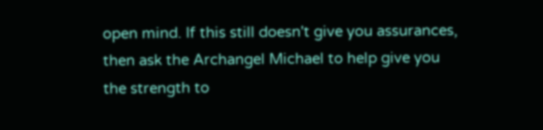open mind. If this still doesn't give you assurances, then ask the Archangel Michael to help give you the strength to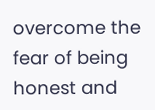overcome the fear of being honest and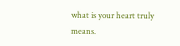what is your heart truly means.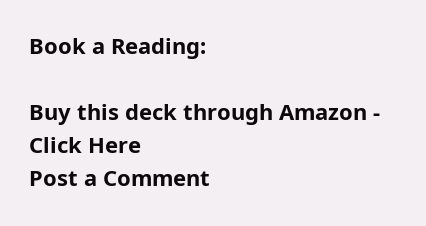Book a Reading:

Buy this deck through Amazon - Click Here
Post a Comment